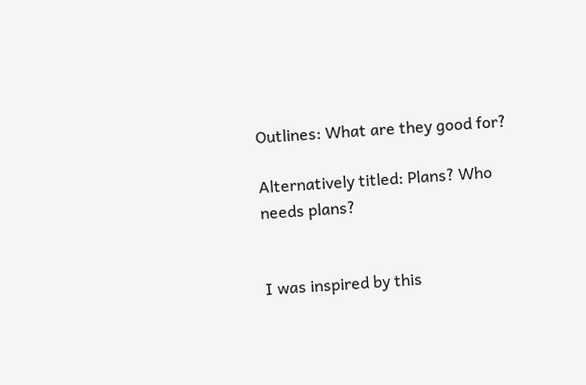Outlines: What are they good for?

Alternatively titled: Plans? Who needs plans?


I was inspired by this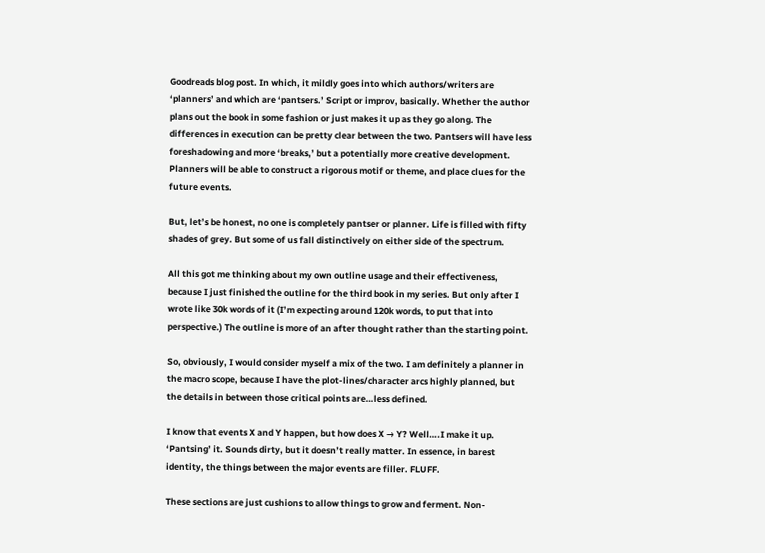Goodreads blog post. In which, it mildly goes into which authors/writers are ‘planners’ and which are ‘pantsers.’ Script or improv, basically. Whether the author plans out the book in some fashion or just makes it up as they go along. The differences in execution can be pretty clear between the two. Pantsers will have less foreshadowing and more ‘breaks,’ but a potentially more creative development. Planners will be able to construct a rigorous motif or theme, and place clues for the future events.

But, let’s be honest, no one is completely pantser or planner. Life is filled with fifty shades of grey. But some of us fall distinctively on either side of the spectrum.

All this got me thinking about my own outline usage and their effectiveness, because I just finished the outline for the third book in my series. But only after I wrote like 30k words of it (I’m expecting around 120k words, to put that into perspective.) The outline is more of an after thought rather than the starting point.

So, obviously, I would consider myself a mix of the two. I am definitely a planner in the macro scope, because I have the plot-lines/character arcs highly planned, but the details in between those critical points are…less defined.

I know that events X and Y happen, but how does X → Y? Well….I make it up. ‘Pantsing’ it. Sounds dirty, but it doesn’t really matter. In essence, in barest identity, the things between the major events are filler. FLUFF.

These sections are just cushions to allow things to grow and ferment. Non-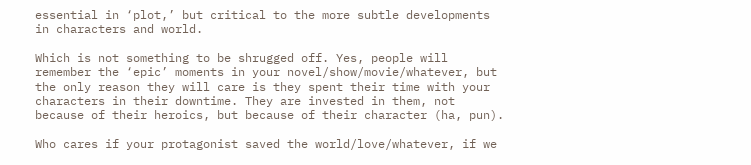essential in ‘plot,’ but critical to the more subtle developments in characters and world.

Which is not something to be shrugged off. Yes, people will remember the ‘epic’ moments in your novel/show/movie/whatever, but the only reason they will care is they spent their time with your characters in their downtime. They are invested in them, not because of their heroics, but because of their character (ha, pun).

Who cares if your protagonist saved the world/love/whatever, if we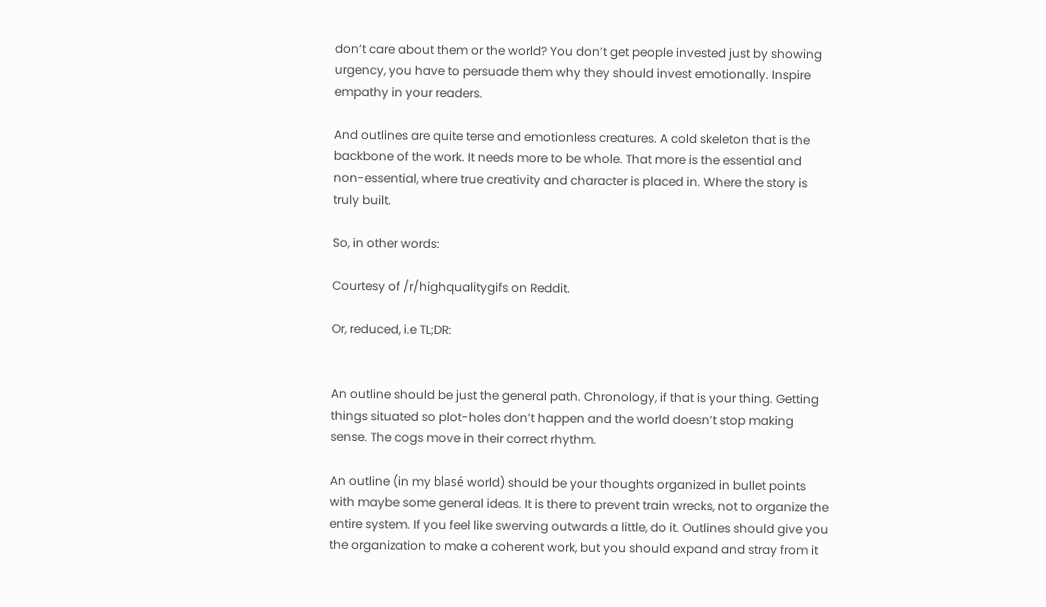don’t care about them or the world? You don’t get people invested just by showing urgency, you have to persuade them why they should invest emotionally. Inspire empathy in your readers.

And outlines are quite terse and emotionless creatures. A cold skeleton that is the backbone of the work. It needs more to be whole. That more is the essential and non-essential, where true creativity and character is placed in. Where the story is truly built.

So, in other words:

Courtesy of /r/highqualitygifs on Reddit.

Or, reduced, i.e TL;DR:


An outline should be just the general path. Chronology, if that is your thing. Getting things situated so plot-holes don’t happen and the world doesn’t stop making sense. The cogs move in their correct rhythm.

An outline (in my blasé world) should be your thoughts organized in bullet points with maybe some general ideas. It is there to prevent train wrecks, not to organize the entire system. If you feel like swerving outwards a little, do it. Outlines should give you the organization to make a coherent work, but you should expand and stray from it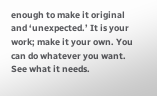enough to make it original and ‘unexpected.’ It is your work; make it your own. You can do whatever you want. See what it needs.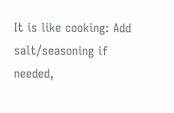It is like cooking: Add salt/seasoning if needed,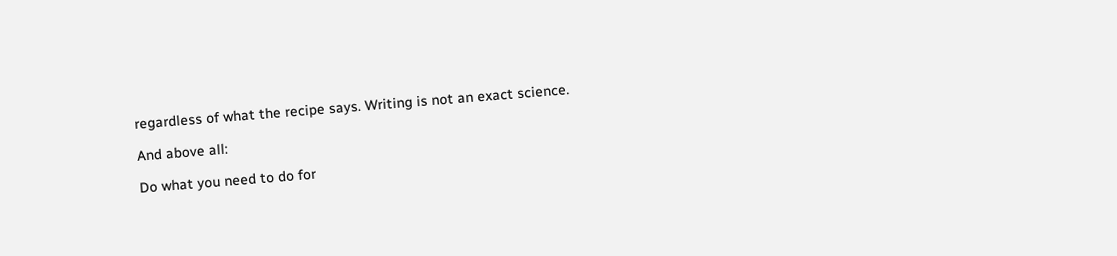regardless of what the recipe says. Writing is not an exact science.

And above all:

Do what you need to do for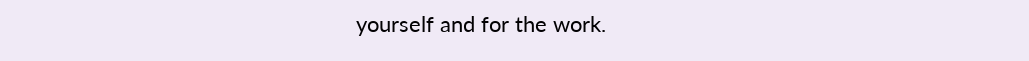yourself and for the work.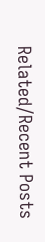Related/Recent Posts